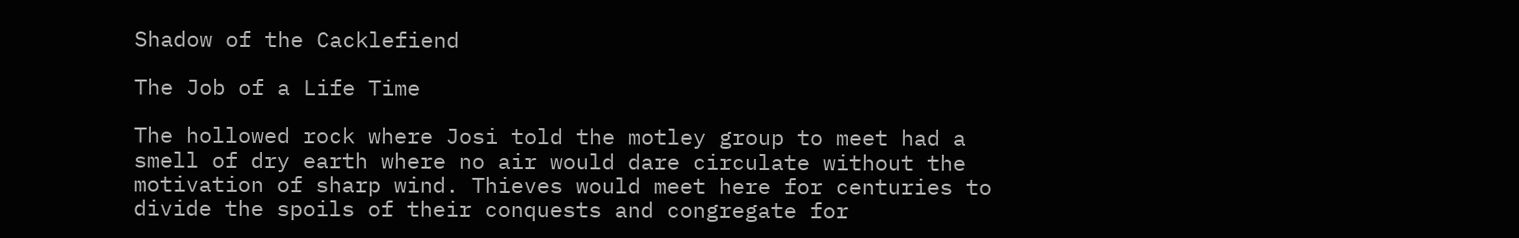Shadow of the Cacklefiend

The Job of a Life Time

The hollowed rock where Josi told the motley group to meet had a smell of dry earth where no air would dare circulate without the motivation of sharp wind. Thieves would meet here for centuries to divide the spoils of their conquests and congregate for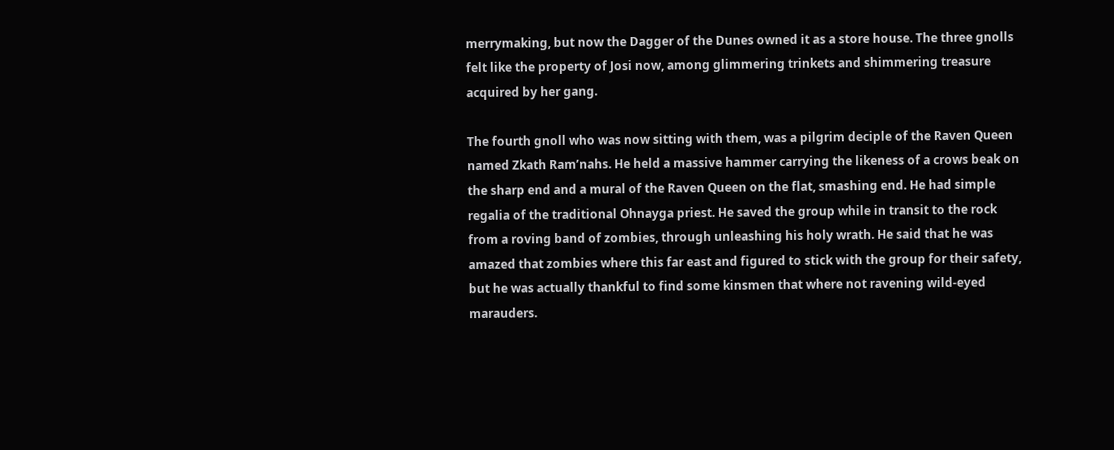merrymaking, but now the Dagger of the Dunes owned it as a store house. The three gnolls felt like the property of Josi now, among glimmering trinkets and shimmering treasure acquired by her gang.

The fourth gnoll who was now sitting with them, was a pilgrim deciple of the Raven Queen named Zkath Ram’nahs. He held a massive hammer carrying the likeness of a crows beak on the sharp end and a mural of the Raven Queen on the flat, smashing end. He had simple regalia of the traditional Ohnayga priest. He saved the group while in transit to the rock from a roving band of zombies, through unleashing his holy wrath. He said that he was amazed that zombies where this far east and figured to stick with the group for their safety, but he was actually thankful to find some kinsmen that where not ravening wild-eyed marauders.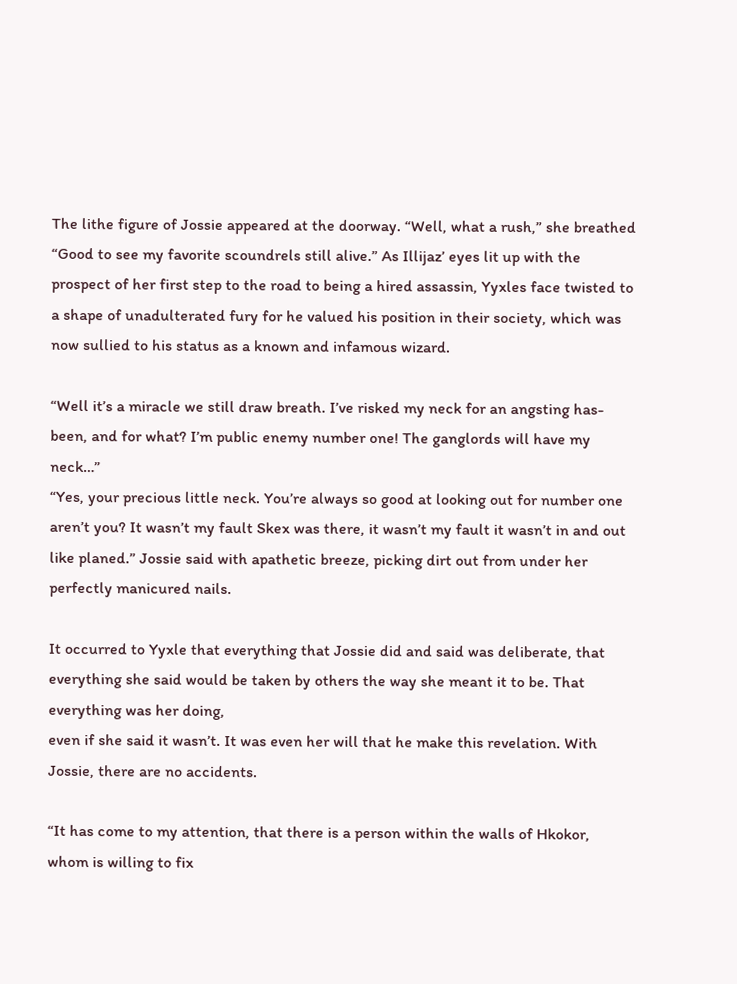The lithe figure of Jossie appeared at the doorway. “Well, what a rush,” she breathed “Good to see my favorite scoundrels still alive.” As Illijaz’ eyes lit up with the prospect of her first step to the road to being a hired assassin, Yyxles face twisted to a shape of unadulterated fury for he valued his position in their society, which was now sullied to his status as a known and infamous wizard.

“Well it’s a miracle we still draw breath. I’ve risked my neck for an angsting has-been, and for what? I’m public enemy number one! The ganglords will have my neck…”
“Yes, your precious little neck. You’re always so good at looking out for number one aren’t you? It wasn’t my fault Skex was there, it wasn’t my fault it wasn’t in and out like planed.” Jossie said with apathetic breeze, picking dirt out from under her perfectly manicured nails.

It occurred to Yyxle that everything that Jossie did and said was deliberate, that everything she said would be taken by others the way she meant it to be. That everything was her doing,
even if she said it wasn’t. It was even her will that he make this revelation. With Jossie, there are no accidents.

“It has come to my attention, that there is a person within the walls of Hkokor, whom is willing to fix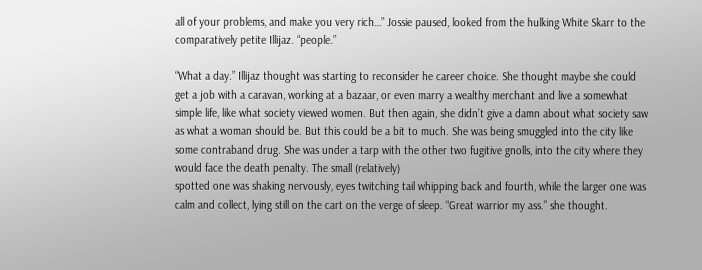all of your problems, and make you very rich…” Jossie paused, looked from the hulking White Skarr to the comparatively petite Illijaz. “people.”

“What a day.” Illijaz thought was starting to reconsider he career choice. She thought maybe she could get a job with a caravan, working at a bazaar, or even marry a wealthy merchant and live a somewhat simple life, like what society viewed women. But then again, she didn’t give a damn about what society saw as what a woman should be. But this could be a bit to much. She was being smuggled into the city like some contraband drug. She was under a tarp with the other two fugitive gnolls, into the city where they would face the death penalty. The small (relatively)
spotted one was shaking nervously, eyes twitching tail whipping back and fourth, while the larger one was calm and collect, lying still on the cart on the verge of sleep. “Great warrior my ass.” she thought.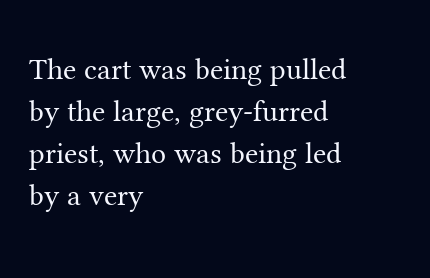The cart was being pulled by the large, grey-furred priest, who was being led by a very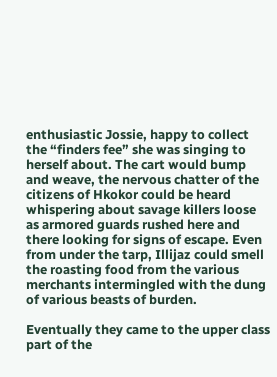enthusiastic Jossie, happy to collect the “finders fee” she was singing to herself about. The cart would bump and weave, the nervous chatter of the citizens of Hkokor could be heard whispering about savage killers loose as armored guards rushed here and there looking for signs of escape. Even from under the tarp, Illijaz could smell the roasting food from the various merchants intermingled with the dung of various beasts of burden.

Eventually they came to the upper class part of the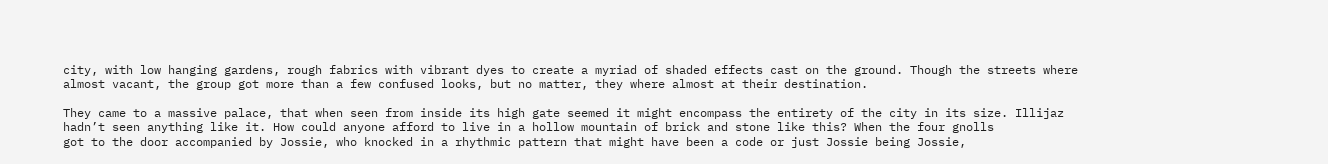city, with low hanging gardens, rough fabrics with vibrant dyes to create a myriad of shaded effects cast on the ground. Though the streets where almost vacant, the group got more than a few confused looks, but no matter, they where almost at their destination.

They came to a massive palace, that when seen from inside its high gate seemed it might encompass the entirety of the city in its size. Illijaz hadn’t seen anything like it. How could anyone afford to live in a hollow mountain of brick and stone like this? When the four gnolls
got to the door accompanied by Jossie, who knocked in a rhythmic pattern that might have been a code or just Jossie being Jossie,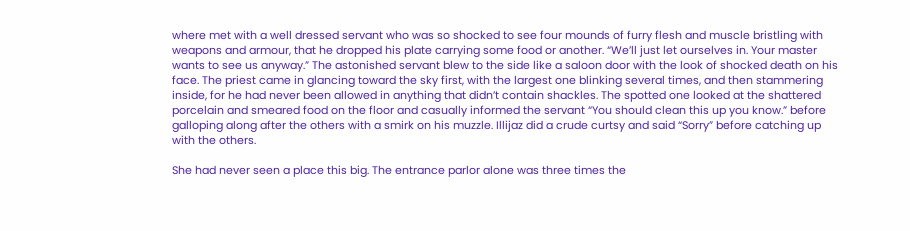where met with a well dressed servant who was so shocked to see four mounds of furry flesh and muscle bristling with weapons and armour, that he dropped his plate carrying some food or another. “We’ll just let ourselves in. Your master wants to see us anyway.” The astonished servant blew to the side like a saloon door with the look of shocked death on his face. The priest came in glancing toward the sky first, with the largest one blinking several times, and then stammering inside, for he had never been allowed in anything that didn’t contain shackles. The spotted one looked at the shattered porcelain and smeared food on the floor and casually informed the servant “You should clean this up you know.” before galloping along after the others with a smirk on his muzzle. Illijaz did a crude curtsy and said “Sorry” before catching up with the others.

She had never seen a place this big. The entrance parlor alone was three times the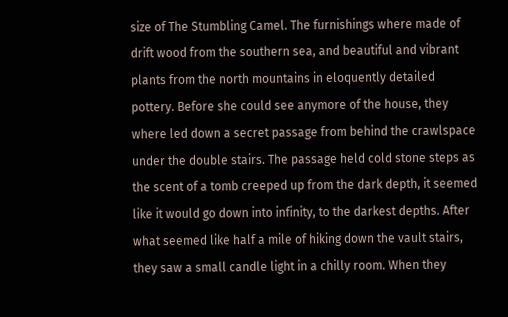size of The Stumbling Camel. The furnishings where made of drift wood from the southern sea, and beautiful and vibrant plants from the north mountains in eloquently detailed pottery. Before she could see anymore of the house, they where led down a secret passage from behind the crawlspace under the double stairs. The passage held cold stone steps as the scent of a tomb creeped up from the dark depth, it seemed like it would go down into infinity, to the darkest depths. After what seemed like half a mile of hiking down the vault stairs, they saw a small candle light in a chilly room. When they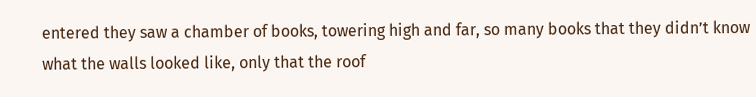entered they saw a chamber of books, towering high and far, so many books that they didn’t know what the walls looked like, only that the roof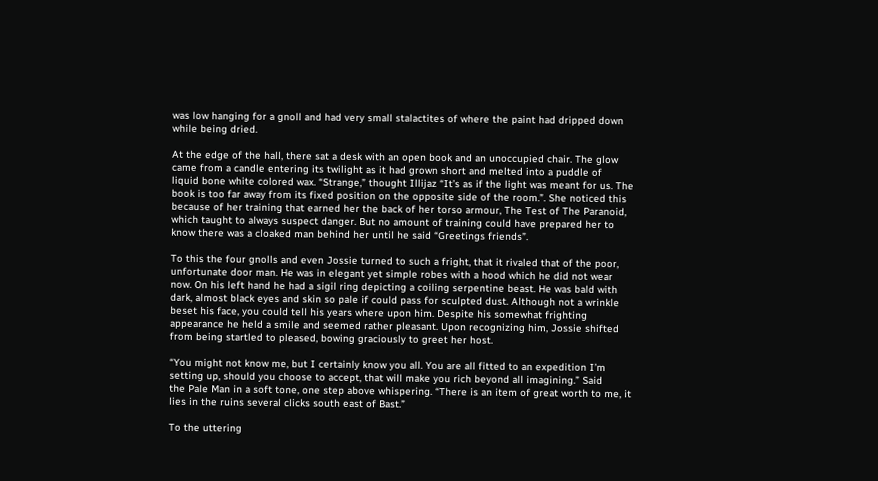was low hanging for a gnoll and had very small stalactites of where the paint had dripped down while being dried.

At the edge of the hall, there sat a desk with an open book and an unoccupied chair. The glow
came from a candle entering its twilight as it had grown short and melted into a puddle of
liquid bone white colored wax. “Strange,” thought Illijaz “It’s as if the light was meant for us. The book is too far away from its fixed position on the opposite side of the room.”. She noticed this because of her training that earned her the back of her torso armour, The Test of The Paranoid, which taught to always suspect danger. But no amount of training could have prepared her to know there was a cloaked man behind her until he said “Greetings friends”.

To this the four gnolls and even Jossie turned to such a fright, that it rivaled that of the poor, unfortunate door man. He was in elegant yet simple robes with a hood which he did not wear now. On his left hand he had a sigil ring depicting a coiling serpentine beast. He was bald with dark, almost black eyes and skin so pale if could pass for sculpted dust. Although not a wrinkle beset his face, you could tell his years where upon him. Despite his somewhat frighting appearance he held a smile and seemed rather pleasant. Upon recognizing him, Jossie shifted from being startled to pleased, bowing graciously to greet her host.

“You might not know me, but I certainly know you all. You are all fitted to an expedition I’m
setting up, should you choose to accept, that will make you rich beyond all imagining.” Said
the Pale Man in a soft tone, one step above whispering. “There is an item of great worth to me, it lies in the ruins several clicks south east of Bast.”

To the uttering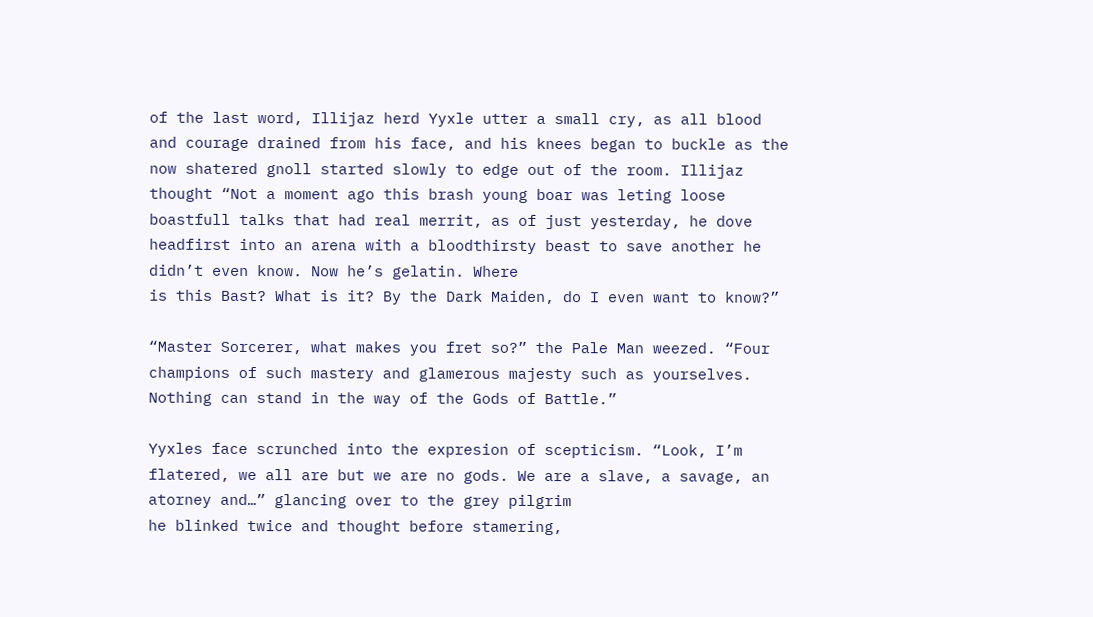of the last word, Illijaz herd Yyxle utter a small cry, as all blood and courage drained from his face, and his knees began to buckle as the now shatered gnoll started slowly to edge out of the room. Illijaz thought “Not a moment ago this brash young boar was leting loose boastfull talks that had real merrit, as of just yesterday, he dove headfirst into an arena with a bloodthirsty beast to save another he didn’t even know. Now he’s gelatin. Where
is this Bast? What is it? By the Dark Maiden, do I even want to know?”

“Master Sorcerer, what makes you fret so?” the Pale Man weezed. “Four champions of such mastery and glamerous majesty such as yourselves. Nothing can stand in the way of the Gods of Battle.”

Yyxles face scrunched into the expresion of scepticism. “Look, I’m flatered, we all are but we are no gods. We are a slave, a savage, an atorney and…” glancing over to the grey pilgrim
he blinked twice and thought before stamering,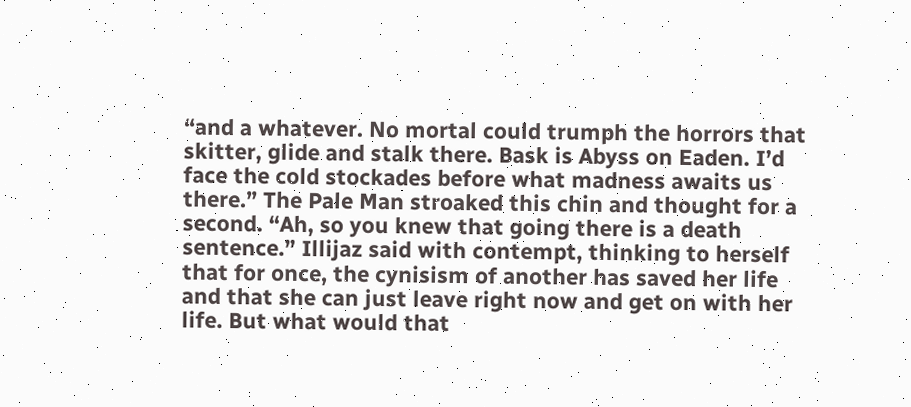“and a whatever. No mortal could trumph the horrors that skitter, glide and stalk there. Bask is Abyss on Eaden. I’d face the cold stockades before what madness awaits us there.” The Pale Man stroaked this chin and thought for a second. “Ah, so you knew that going there is a death sentence.” Illijaz said with contempt, thinking to herself that for once, the cynisism of another has saved her life and that she can just leave right now and get on with her life. But what would that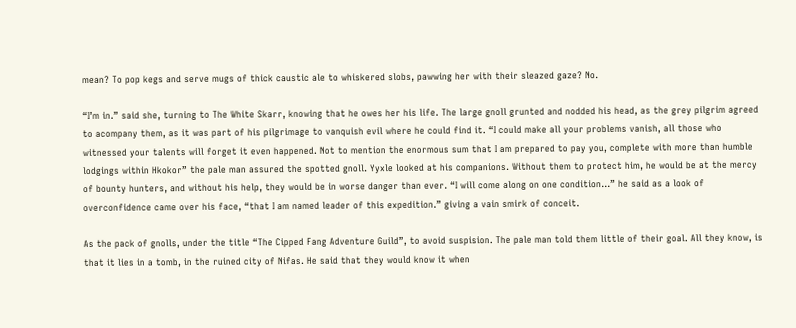mean? To pop kegs and serve mugs of thick caustic ale to whiskered slobs, pawwing her with their sleazed gaze? No.

“I’m in.” said she, turning to The White Skarr, knowing that he owes her his life. The large gnoll grunted and nodded his head, as the grey pilgrim agreed to acompany them, as it was part of his pilgrimage to vanquish evil where he could find it. “I could make all your problems vanish, all those who witnessed your talents will forget it even happened. Not to mention the enormous sum that I am prepared to pay you, complete with more than humble lodgings within Hkokor” the pale man assured the spotted gnoll. Yyxle looked at his companions. Without them to protect him, he would be at the mercy of bounty hunters, and without his help, they would be in worse danger than ever. “I will come along on one condition…” he said as a look of overconfidence came over his face, “that I am named leader of this expedition.” giving a vain smirk of conceit.

As the pack of gnolls, under the title “The Cipped Fang Adventure Guild”, to avoid suspision. The pale man told them little of their goal. All they know, is that it lies in a tomb, in the ruined city of Nifas. He said that they would know it when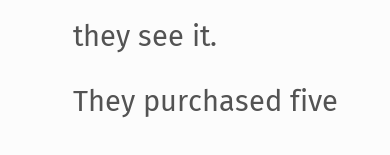they see it.

They purchased five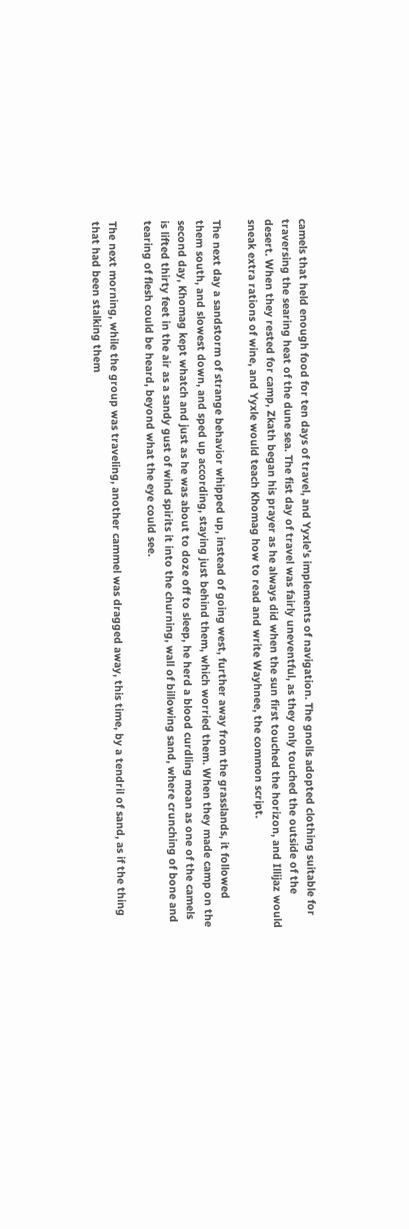camels that held enough food for ten days of travel, and Yyxle’s implements of navigation. The gnolls adopted clothing suitable for traversing the searing heat of the dune sea. The fist day of travel was fairly uneventful, as they only touched the outside of the desert. When they rested for camp, Zkath began his prayer as he always did when the sun first touched the horizon, and Illijaz would sneak extra rations of wine, and Yyxle would teach Khomag how to read and write Wayhnee, the common script.

The next day a sandstorm of strange behavior whipped up, instead of going west, further away from the grasslands, it followed them south, and slowest down, and sped up according, staying just behind them, which worried them. When they made camp on the second day, Khomag kept whatch and just as he was about to doze off to sleep, he herd a blood curdling moan as one of the camels is lifted thirty feet in the air as a sandy gust of wind spirits it into the churning, wall of billowing sand, where crunching of bone and tearing of flesh could be heard, beyond what the eye could see.

The next morning, while the group was traveling, another cammel was dragged away, this time, by a tendril of sand, as if the thing that had been stalking them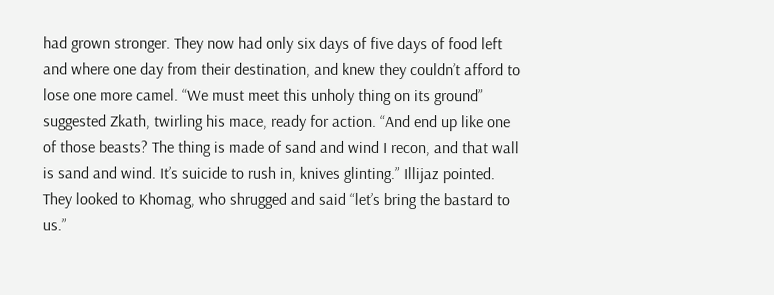had grown stronger. They now had only six days of five days of food left and where one day from their destination, and knew they couldn’t afford to lose one more camel. “We must meet this unholy thing on its ground” suggested Zkath, twirling his mace, ready for action. “And end up like one of those beasts? The thing is made of sand and wind I recon, and that wall is sand and wind. It’s suicide to rush in, knives glinting.” Illijaz pointed. They looked to Khomag, who shrugged and said “let’s bring the bastard to us.”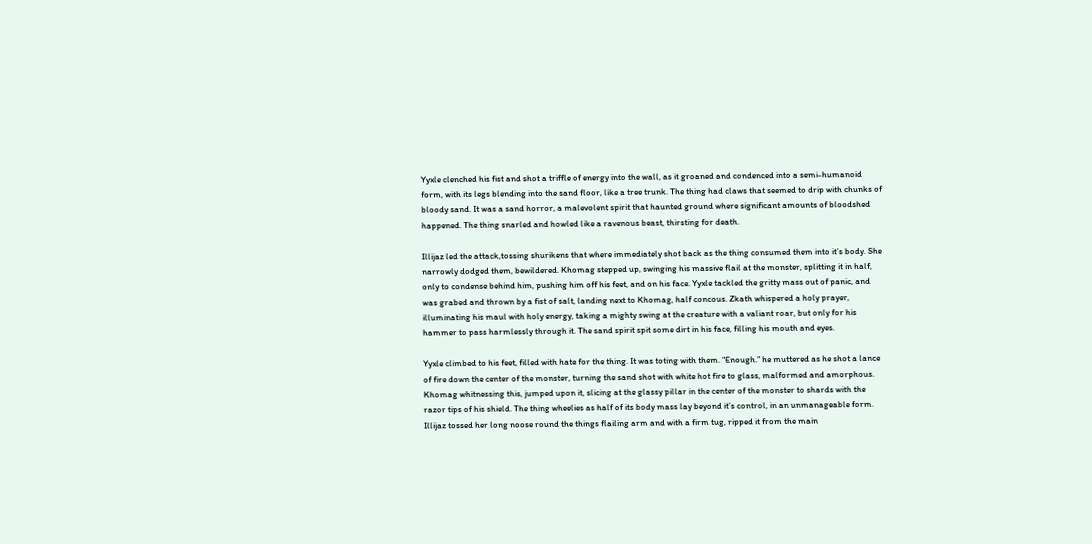Yyxle clenched his fist and shot a triffle of energy into the wall, as it groaned and condenced into a semi-humanoid form, with its legs blending into the sand floor, like a tree trunk. The thing had claws that seemed to drip with chunks of bloody sand. It was a sand horror, a malevolent spirit that haunted ground where significant amounts of bloodshed happened. The thing snarled and howled like a ravenous beast, thirsting for death.

Illijaz led the attack,tossing shurikens that where immediately shot back as the thing consumed them into it’s body. She narrowly dodged them, bewildered. Khomag stepped up, swinging his massive flail at the monster, splitting it in half, only to condense behind him, pushing him off his feet, and on his face. Yyxle tackled the gritty mass out of panic, and was grabed and thrown by a fist of salt, landing next to Khomag, half concous. Zkath whispered a holy prayer, illuminating his maul with holy energy, taking a mighty swing at the creature with a valiant roar, but only for his hammer to pass harmlessly through it. The sand spirit spit some dirt in his face, filling his mouth and eyes.

Yyxle climbed to his feet, filled with hate for the thing. It was toting with them. “Enough.” he muttered as he shot a lance of fire down the center of the monster, turning the sand shot with white hot fire to glass, malformed and amorphous. Khomag whitnessing this, jumped upon it, slicing at the glassy pillar in the center of the monster to shards with the razor tips of his shield. The thing wheelies as half of its body mass lay beyond it’s control, in an unmanageable form. Illijaz tossed her long noose round the things flailing arm and with a firm tug, ripped it from the main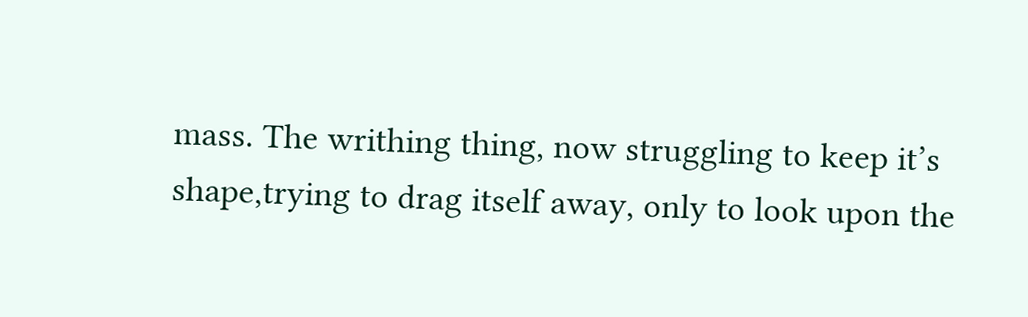mass. The writhing thing, now struggling to keep it’s shape,trying to drag itself away, only to look upon the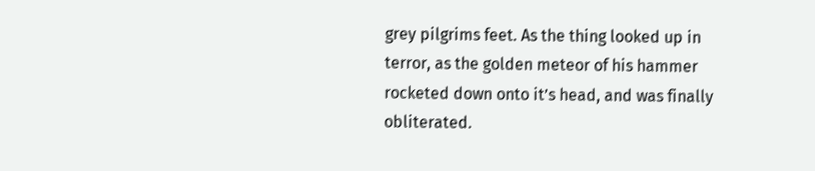grey pilgrims feet. As the thing looked up in terror, as the golden meteor of his hammer rocketed down onto it’s head, and was finally obliterated.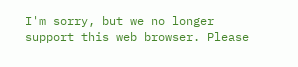I'm sorry, but we no longer support this web browser. Please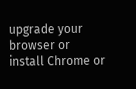upgrade your browser or install Chrome or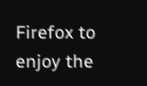Firefox to enjoy the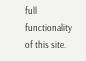full functionality of this site.